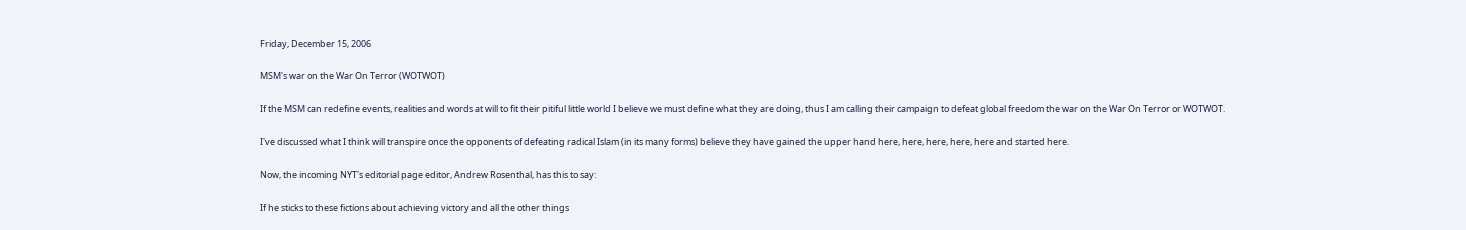Friday, December 15, 2006

MSM's war on the War On Terror (WOTWOT)

If the MSM can redefine events, realities and words at will to fit their pitiful little world I believe we must define what they are doing, thus I am calling their campaign to defeat global freedom the war on the War On Terror or WOTWOT.

I've discussed what I think will transpire once the opponents of defeating radical Islam (in its many forms) believe they have gained the upper hand here, here, here, here, here and started here.

Now, the incoming NYT's editorial page editor, Andrew Rosenthal, has this to say:

If he sticks to these fictions about achieving victory and all the other things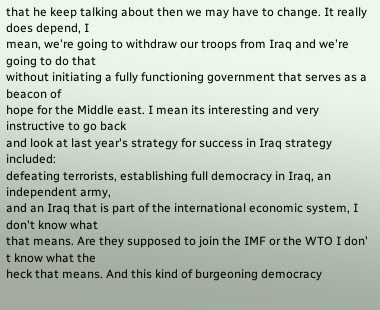that he keep talking about then we may have to change. It really does depend, I
mean, we're going to withdraw our troops from Iraq and we're going to do that
without initiating a fully functioning government that serves as a beacon of
hope for the Middle east. I mean its interesting and very instructive to go back
and look at last year's strategy for success in Iraq strategy included:
defeating terrorists, establishing full democracy in Iraq, an independent army,
and an Iraq that is part of the international economic system, I don't know what
that means. Are they supposed to join the IMF or the WTO I don' t know what the
heck that means. And this kind of burgeoning democracy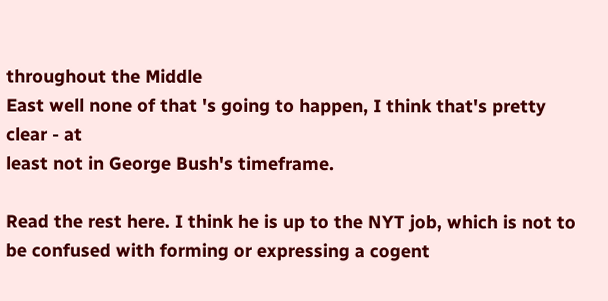throughout the Middle
East well none of that 's going to happen, I think that's pretty clear - at
least not in George Bush's timeframe.

Read the rest here. I think he is up to the NYT job, which is not to be confused with forming or expressing a cogent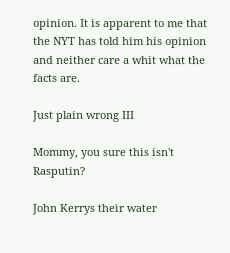opinion. It is apparent to me that the NYT has told him his opinion and neither care a whit what the facts are.

Just plain wrong III

Mommy, you sure this isn't Rasputin?

John Kerrys their water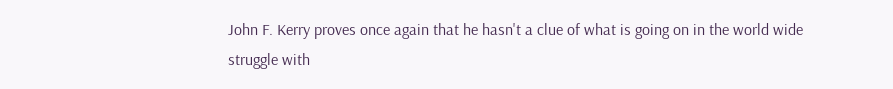John F. Kerry proves once again that he hasn't a clue of what is going on in the world wide struggle with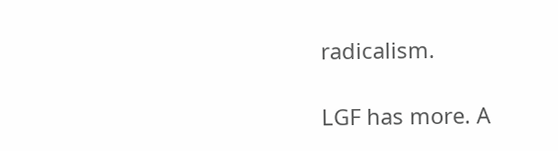radicalism.

LGF has more. A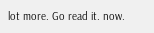lot more. Go read it. now.